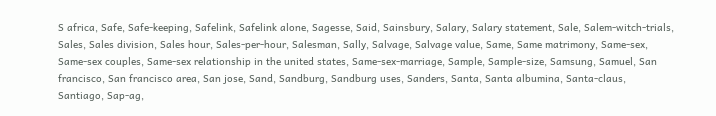S africa, Safe, Safe-keeping, Safelink, Safelink alone, Sagesse, Said, Sainsbury, Salary, Salary statement, Sale, Salem-witch-trials, Sales, Sales division, Sales hour, Sales-per-hour, Salesman, Sally, Salvage, Salvage value, Same, Same matrimony, Same-sex, Same-sex couples, Same-sex relationship in the united states, Same-sex-marriage, Sample, Sample-size, Samsung, Samuel, San francisco, San francisco area, San jose, Sand, Sandburg, Sandburg uses, Sanders, Santa, Santa albumina, Santa-claus, Santiago, Sap-ag,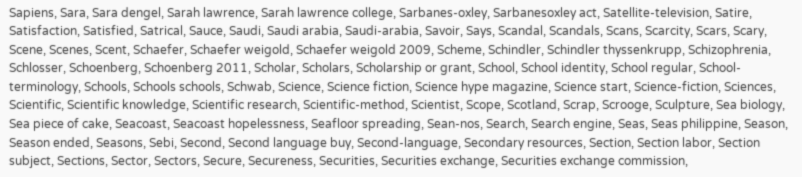Sapiens, Sara, Sara dengel, Sarah lawrence, Sarah lawrence college, Sarbanes-oxley, Sarbanesoxley act, Satellite-television, Satire, Satisfaction, Satisfied, Satrical, Sauce, Saudi, Saudi arabia, Saudi-arabia, Savoir, Says, Scandal, Scandals, Scans, Scarcity, Scars, Scary, Scene, Scenes, Scent, Schaefer, Schaefer weigold, Schaefer weigold 2009, Scheme, Schindler, Schindler thyssenkrupp, Schizophrenia, Schlosser, Schoenberg, Schoenberg 2011, Scholar, Scholars, Scholarship or grant, School, School identity, School regular, School-terminology, Schools, Schools schools, Schwab, Science, Science fiction, Science hype magazine, Science start, Science-fiction, Sciences, Scientific, Scientific knowledge, Scientific research, Scientific-method, Scientist, Scope, Scotland, Scrap, Scrooge, Sculpture, Sea biology, Sea piece of cake, Seacoast, Seacoast hopelessness, Seafloor spreading, Sean-nos, Search, Search engine, Seas, Seas philippine, Season, Season ended, Seasons, Sebi, Second, Second language buy, Second-language, Secondary resources, Section, Section labor, Section subject, Sections, Sector, Sectors, Secure, Secureness, Securities, Securities exchange, Securities exchange commission,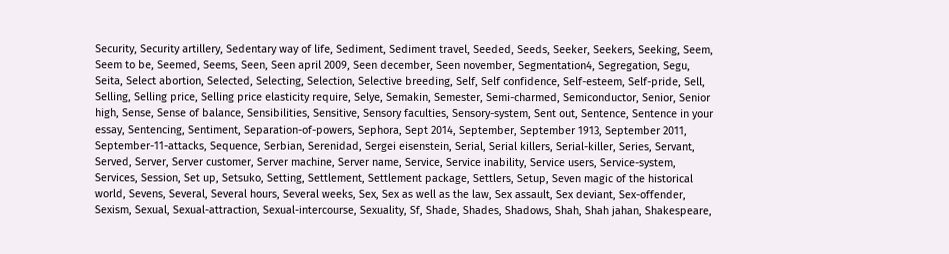Security, Security artillery, Sedentary way of life, Sediment, Sediment travel, Seeded, Seeds, Seeker, Seekers, Seeking, Seem, Seem to be, Seemed, Seems, Seen, Seen april 2009, Seen december, Seen november, Segmentation4, Segregation, Segu, Seita, Select abortion, Selected, Selecting, Selection, Selective breeding, Self, Self confidence, Self-esteem, Self-pride, Sell, Selling, Selling price, Selling price elasticity require, Selye, Semakin, Semester, Semi-charmed, Semiconductor, Senior, Senior high, Sense, Sense of balance, Sensibilities, Sensitive, Sensory faculties, Sensory-system, Sent out, Sentence, Sentence in your essay, Sentencing, Sentiment, Separation-of-powers, Sephora, Sept 2014, September, September 1913, September 2011, September-11-attacks, Sequence, Serbian, Serenidad, Sergei eisenstein, Serial, Serial killers, Serial-killer, Series, Servant, Served, Server, Server customer, Server machine, Server name, Service, Service inability, Service users, Service-system, Services, Session, Set up, Setsuko, Setting, Settlement, Settlement package, Settlers, Setup, Seven magic of the historical world, Sevens, Several, Several hours, Several weeks, Sex, Sex as well as the law, Sex assault, Sex deviant, Sex-offender, Sexism, Sexual, Sexual-attraction, Sexual-intercourse, Sexuality, Sf, Shade, Shades, Shadows, Shah, Shah jahan, Shakespeare,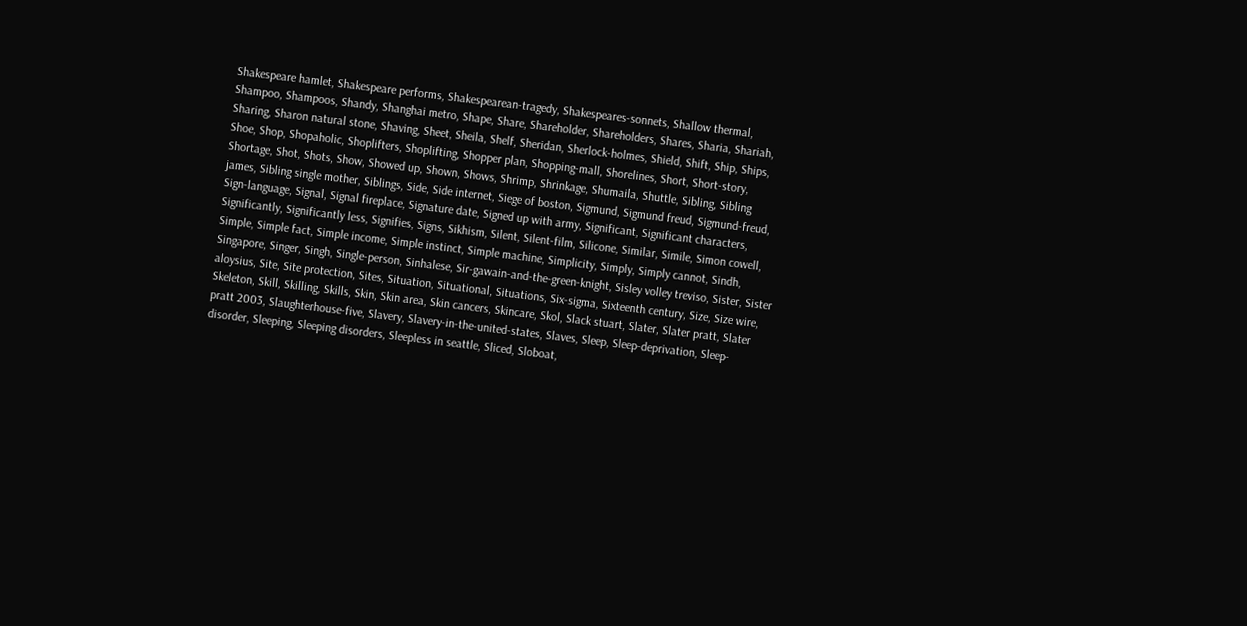Shakespeare hamlet, Shakespeare performs, Shakespearean-tragedy, Shakespeares-sonnets, Shallow thermal, Shampoo, Shampoos, Shandy, Shanghai metro, Shape, Share, Shareholder, Shareholders, Shares, Sharia, Shariah, Sharing, Sharon natural stone, Shaving, Sheet, Sheila, Shelf, Sheridan, Sherlock-holmes, Shield, Shift, Ship, Ships, Shoe, Shop, Shopaholic, Shoplifters, Shoplifting, Shopper plan, Shopping-mall, Shorelines, Short, Short-story, Shortage, Shot, Shots, Show, Showed up, Shown, Shows, Shrimp, Shrinkage, Shumaila, Shuttle, Sibling, Sibling james, Sibling single mother, Siblings, Side, Side internet, Siege of boston, Sigmund, Sigmund freud, Sigmund-freud, Sign-language, Signal, Signal fireplace, Signature date, Signed up with army, Significant, Significant characters, Significantly, Significantly less, Signifies, Signs, Sikhism, Silent, Silent-film, Silicone, Similar, Simile, Simon cowell, Simple, Simple fact, Simple income, Simple instinct, Simple machine, Simplicity, Simply, Simply cannot, Sindh, Singapore, Singer, Singh, Single-person, Sinhalese, Sir-gawain-and-the-green-knight, Sisley volley treviso, Sister, Sister aloysius, Site, Site protection, Sites, Situation, Situational, Situations, Six-sigma, Sixteenth century, Size, Size wire, Skeleton, Skill, Skilling, Skills, Skin, Skin area, Skin cancers, Skincare, Skol, Slack stuart, Slater, Slater pratt, Slater pratt 2003, Slaughterhouse-five, Slavery, Slavery-in-the-united-states, Slaves, Sleep, Sleep-deprivation, Sleep-disorder, Sleeping, Sleeping disorders, Sleepless in seattle, Sliced, Sloboat,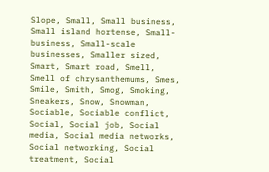Slope, Small, Small business, Small island hortense, Small-business, Small-scale businesses, Smaller sized, Smart, Smart road, Smell, Smell of chrysanthemums, Smes, Smile, Smith, Smog, Smoking, Sneakers, Snow, Snowman, Sociable, Sociable conflict, Social, Social job, Social media, Social media networks, Social networking, Social treatment, Social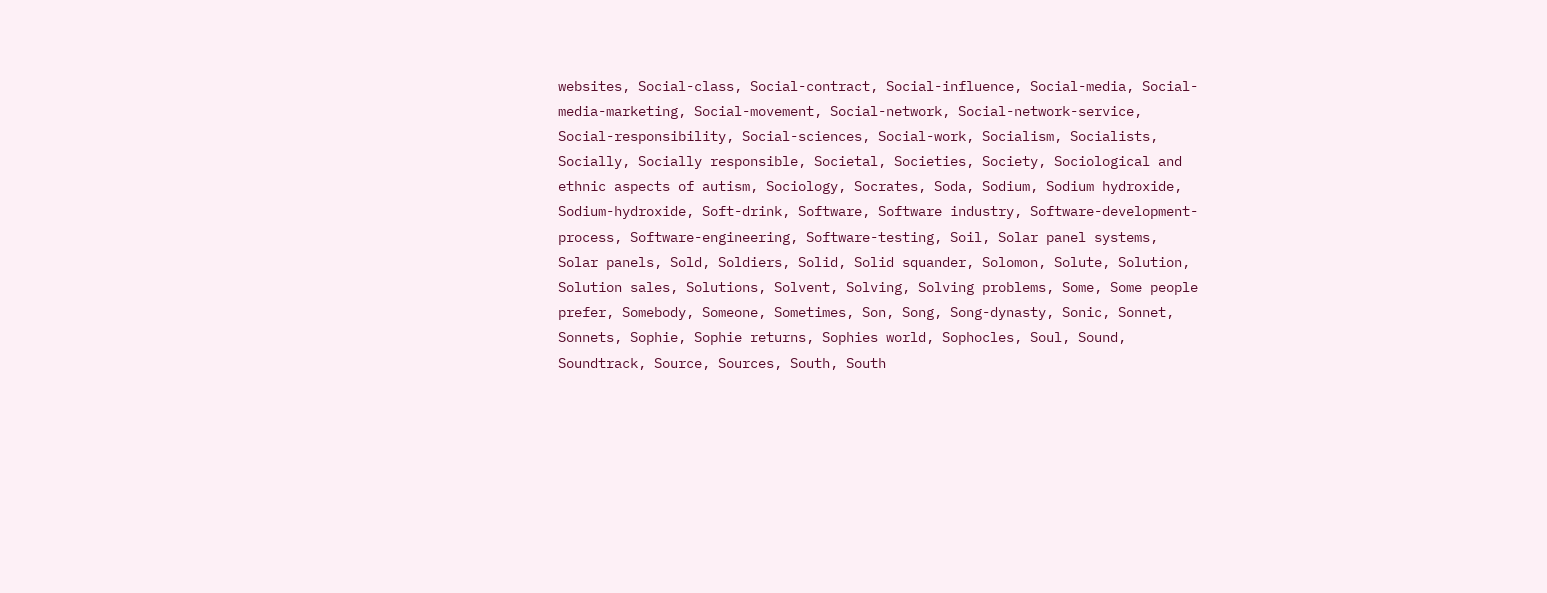websites, Social-class, Social-contract, Social-influence, Social-media, Social-media-marketing, Social-movement, Social-network, Social-network-service, Social-responsibility, Social-sciences, Social-work, Socialism, Socialists, Socially, Socially responsible, Societal, Societies, Society, Sociological and ethnic aspects of autism, Sociology, Socrates, Soda, Sodium, Sodium hydroxide, Sodium-hydroxide, Soft-drink, Software, Software industry, Software-development-process, Software-engineering, Software-testing, Soil, Solar panel systems, Solar panels, Sold, Soldiers, Solid, Solid squander, Solomon, Solute, Solution, Solution sales, Solutions, Solvent, Solving, Solving problems, Some, Some people prefer, Somebody, Someone, Sometimes, Son, Song, Song-dynasty, Sonic, Sonnet, Sonnets, Sophie, Sophie returns, Sophies world, Sophocles, Soul, Sound, Soundtrack, Source, Sources, South, South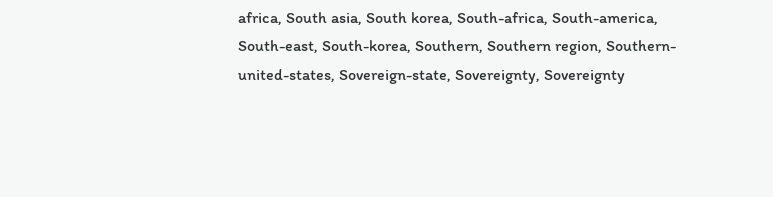africa, South asia, South korea, South-africa, South-america, South-east, South-korea, Southern, Southern region, Southern-united-states, Sovereign-state, Sovereignty, Sovereignty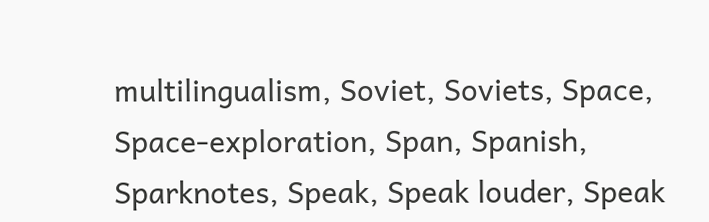multilingualism, Soviet, Soviets, Space, Space-exploration, Span, Spanish, Sparknotes, Speak, Speak louder, Speak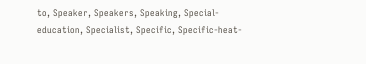to, Speaker, Speakers, Speaking, Special-education, Specialist, Specific, Specific-heat-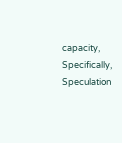capacity, Specifically, Speculation